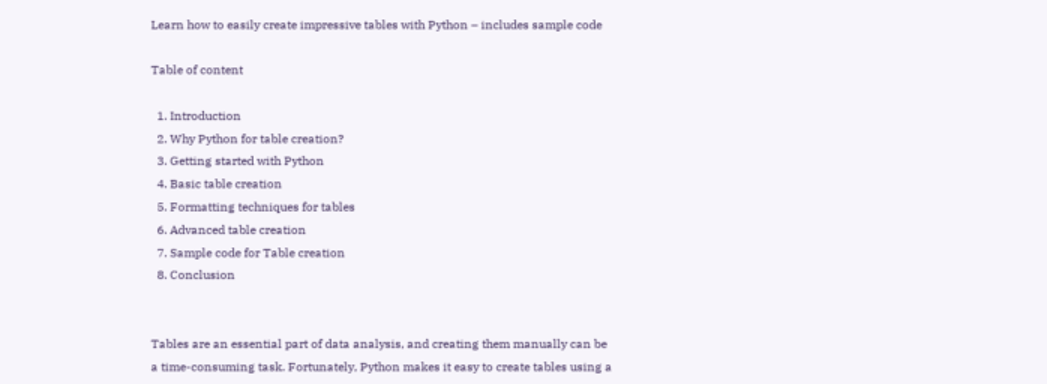Learn how to easily create impressive tables with Python – includes sample code

Table of content

  1. Introduction
  2. Why Python for table creation?
  3. Getting started with Python
  4. Basic table creation
  5. Formatting techniques for tables
  6. Advanced table creation
  7. Sample code for Table creation
  8. Conclusion


Tables are an essential part of data analysis, and creating them manually can be a time-consuming task. Fortunately, Python makes it easy to create tables using a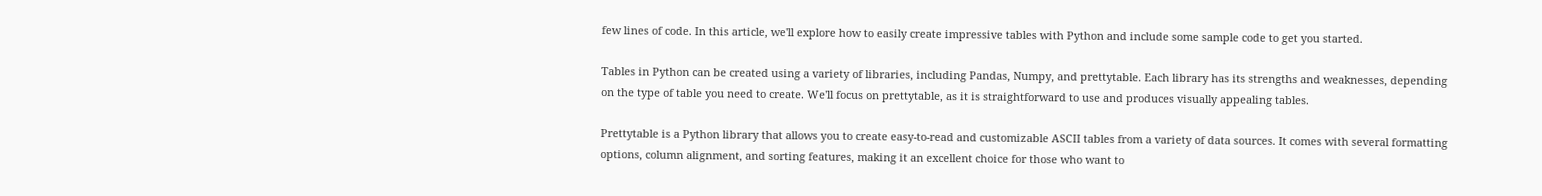few lines of code. In this article, we'll explore how to easily create impressive tables with Python and include some sample code to get you started.

Tables in Python can be created using a variety of libraries, including Pandas, Numpy, and prettytable. Each library has its strengths and weaknesses, depending on the type of table you need to create. We'll focus on prettytable, as it is straightforward to use and produces visually appealing tables.

Prettytable is a Python library that allows you to create easy-to-read and customizable ASCII tables from a variety of data sources. It comes with several formatting options, column alignment, and sorting features, making it an excellent choice for those who want to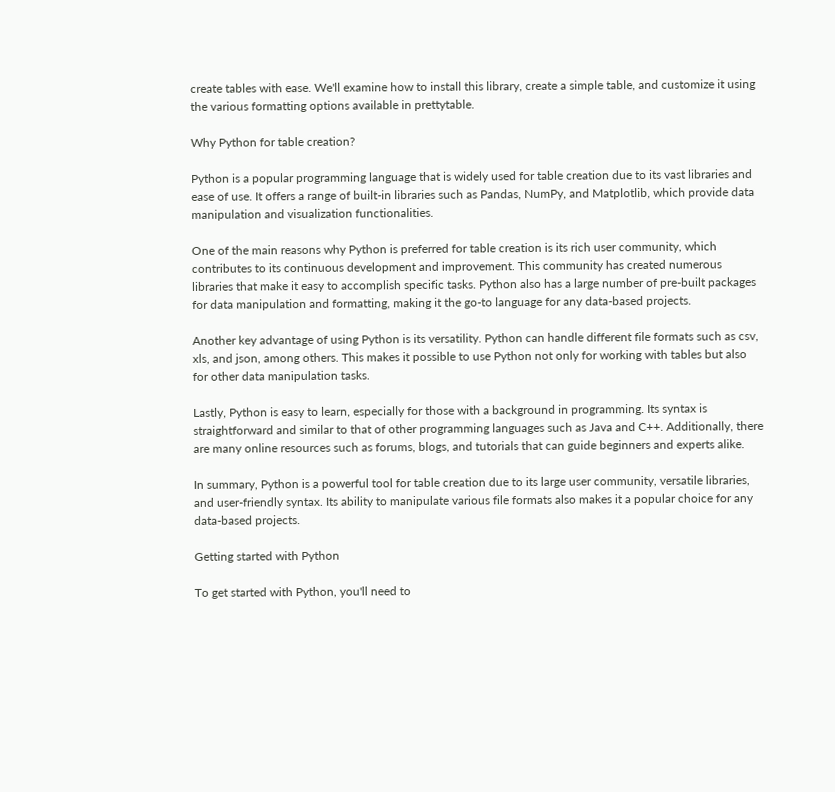create tables with ease. We'll examine how to install this library, create a simple table, and customize it using the various formatting options available in prettytable.

Why Python for table creation?

Python is a popular programming language that is widely used for table creation due to its vast libraries and ease of use. It offers a range of built-in libraries such as Pandas, NumPy, and Matplotlib, which provide data manipulation and visualization functionalities.

One of the main reasons why Python is preferred for table creation is its rich user community, which contributes to its continuous development and improvement. This community has created numerous libraries that make it easy to accomplish specific tasks. Python also has a large number of pre-built packages for data manipulation and formatting, making it the go-to language for any data-based projects.

Another key advantage of using Python is its versatility. Python can handle different file formats such as csv, xls, and json, among others. This makes it possible to use Python not only for working with tables but also for other data manipulation tasks.

Lastly, Python is easy to learn, especially for those with a background in programming. Its syntax is straightforward and similar to that of other programming languages such as Java and C++. Additionally, there are many online resources such as forums, blogs, and tutorials that can guide beginners and experts alike.

In summary, Python is a powerful tool for table creation due to its large user community, versatile libraries, and user-friendly syntax. Its ability to manipulate various file formats also makes it a popular choice for any data-based projects.

Getting started with Python

To get started with Python, you'll need to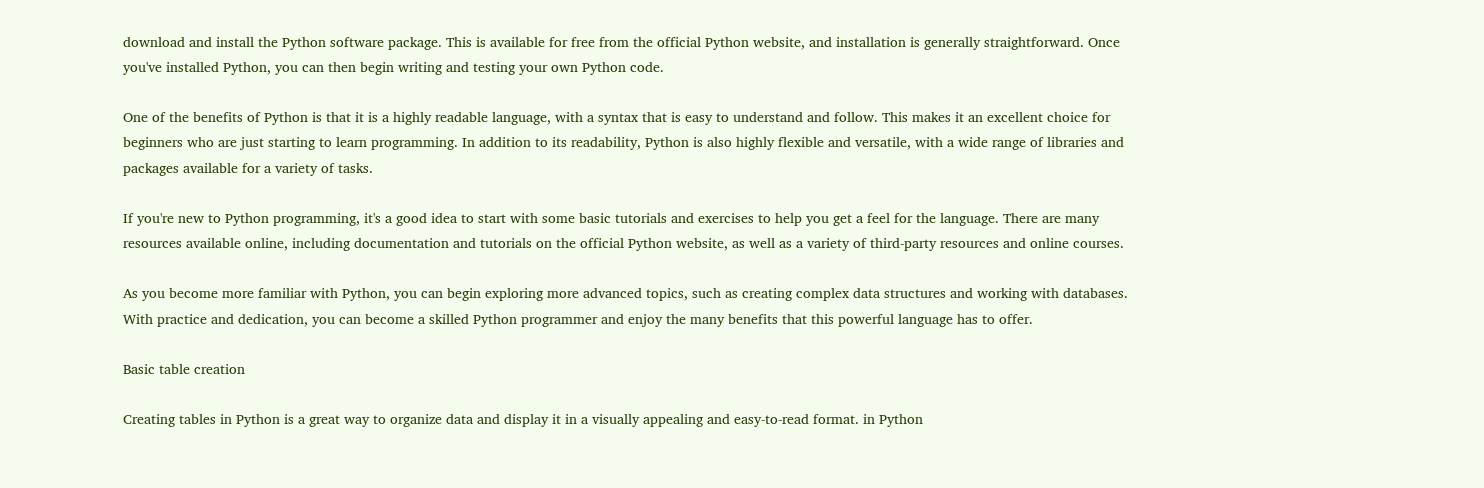download and install the Python software package. This is available for free from the official Python website, and installation is generally straightforward. Once you've installed Python, you can then begin writing and testing your own Python code.

One of the benefits of Python is that it is a highly readable language, with a syntax that is easy to understand and follow. This makes it an excellent choice for beginners who are just starting to learn programming. In addition to its readability, Python is also highly flexible and versatile, with a wide range of libraries and packages available for a variety of tasks.

If you're new to Python programming, it's a good idea to start with some basic tutorials and exercises to help you get a feel for the language. There are many resources available online, including documentation and tutorials on the official Python website, as well as a variety of third-party resources and online courses.

As you become more familiar with Python, you can begin exploring more advanced topics, such as creating complex data structures and working with databases. With practice and dedication, you can become a skilled Python programmer and enjoy the many benefits that this powerful language has to offer.

Basic table creation

Creating tables in Python is a great way to organize data and display it in a visually appealing and easy-to-read format. in Python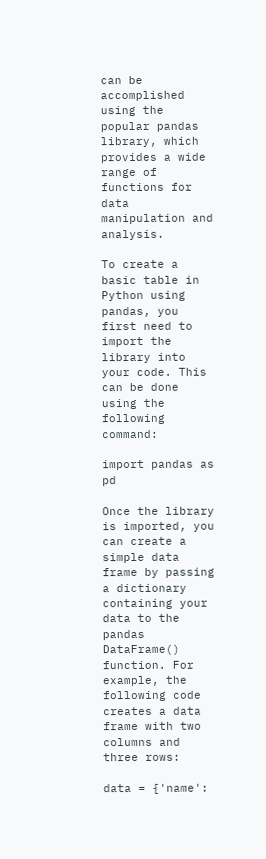can be accomplished using the popular pandas library, which provides a wide range of functions for data manipulation and analysis.

To create a basic table in Python using pandas, you first need to import the library into your code. This can be done using the following command:

import pandas as pd

Once the library is imported, you can create a simple data frame by passing a dictionary containing your data to the pandas DataFrame() function. For example, the following code creates a data frame with two columns and three rows:

data = {'name':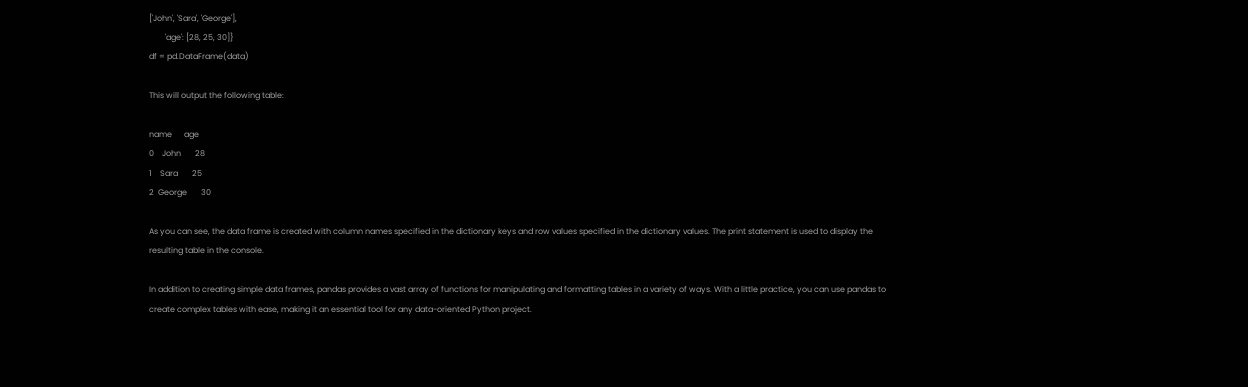['John', 'Sara', 'George'],
        'age': [28, 25, 30]}
df = pd.DataFrame(data)

This will output the following table:

name      age
0    John       28
1    Sara       25
2  George       30

As you can see, the data frame is created with column names specified in the dictionary keys and row values specified in the dictionary values. The print statement is used to display the resulting table in the console.

In addition to creating simple data frames, pandas provides a vast array of functions for manipulating and formatting tables in a variety of ways. With a little practice, you can use pandas to create complex tables with ease, making it an essential tool for any data-oriented Python project.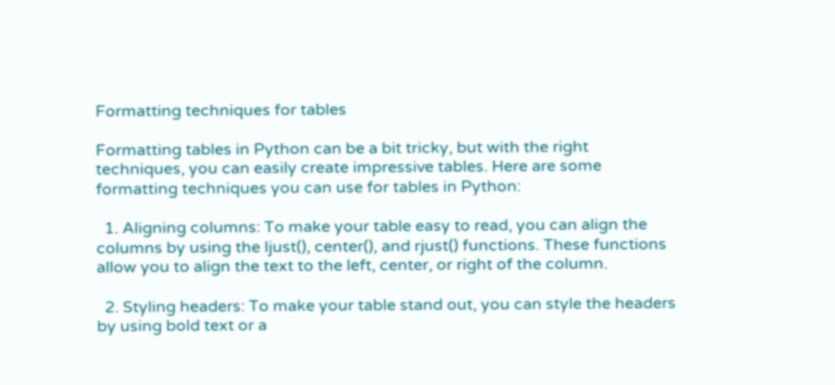Formatting techniques for tables

Formatting tables in Python can be a bit tricky, but with the right techniques, you can easily create impressive tables. Here are some formatting techniques you can use for tables in Python:

  1. Aligning columns: To make your table easy to read, you can align the columns by using the ljust(), center(), and rjust() functions. These functions allow you to align the text to the left, center, or right of the column.

  2. Styling headers: To make your table stand out, you can style the headers by using bold text or a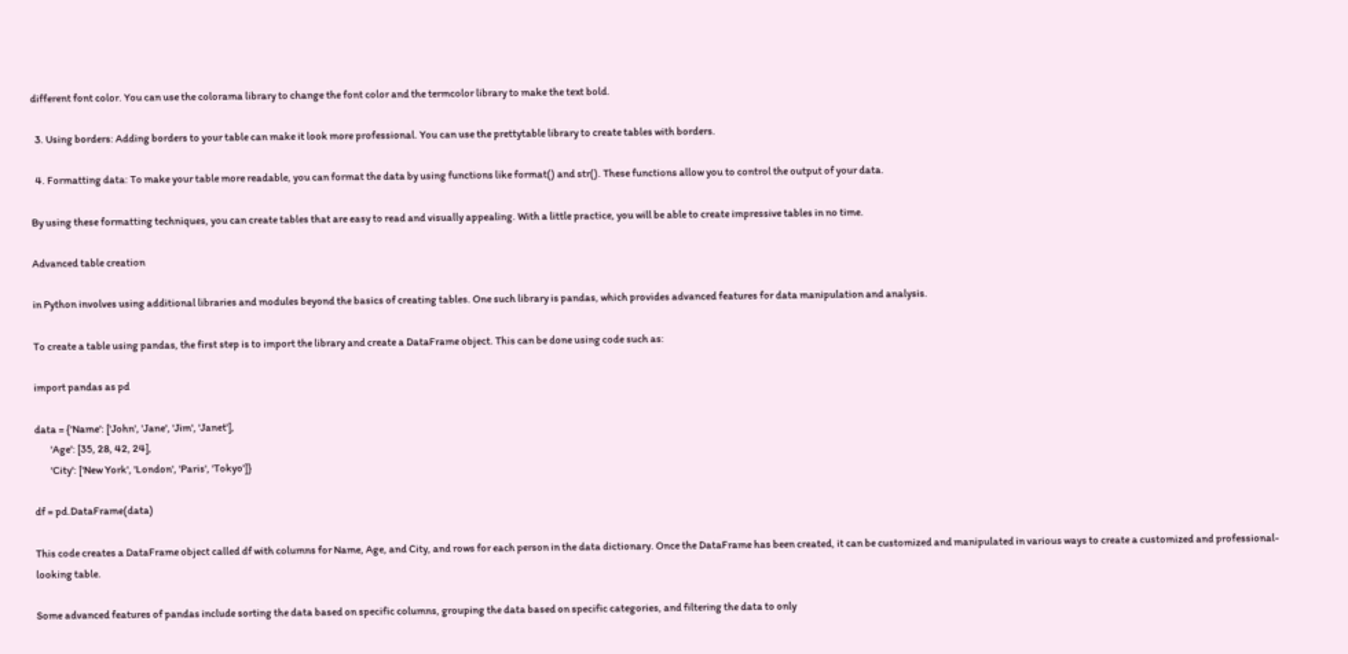different font color. You can use the colorama library to change the font color and the termcolor library to make the text bold.

  3. Using borders: Adding borders to your table can make it look more professional. You can use the prettytable library to create tables with borders.

  4. Formatting data: To make your table more readable, you can format the data by using functions like format() and str(). These functions allow you to control the output of your data.

By using these formatting techniques, you can create tables that are easy to read and visually appealing. With a little practice, you will be able to create impressive tables in no time.

Advanced table creation

in Python involves using additional libraries and modules beyond the basics of creating tables. One such library is pandas, which provides advanced features for data manipulation and analysis.

To create a table using pandas, the first step is to import the library and create a DataFrame object. This can be done using code such as:

import pandas as pd

data = {'Name': ['John', 'Jane', 'Jim', 'Janet'],
        'Age': [35, 28, 42, 24],
        'City': ['New York', 'London', 'Paris', 'Tokyo']}

df = pd.DataFrame(data)

This code creates a DataFrame object called df with columns for Name, Age, and City, and rows for each person in the data dictionary. Once the DataFrame has been created, it can be customized and manipulated in various ways to create a customized and professional-looking table.

Some advanced features of pandas include sorting the data based on specific columns, grouping the data based on specific categories, and filtering the data to only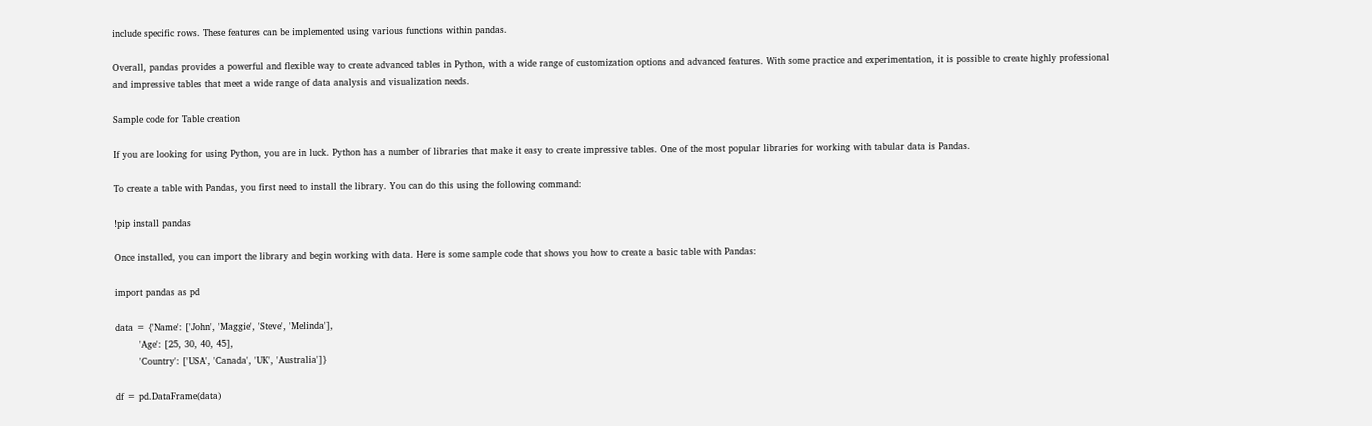include specific rows. These features can be implemented using various functions within pandas.

Overall, pandas provides a powerful and flexible way to create advanced tables in Python, with a wide range of customization options and advanced features. With some practice and experimentation, it is possible to create highly professional and impressive tables that meet a wide range of data analysis and visualization needs.

Sample code for Table creation

If you are looking for using Python, you are in luck. Python has a number of libraries that make it easy to create impressive tables. One of the most popular libraries for working with tabular data is Pandas.

To create a table with Pandas, you first need to install the library. You can do this using the following command:

!pip install pandas

Once installed, you can import the library and begin working with data. Here is some sample code that shows you how to create a basic table with Pandas:

import pandas as pd

data = {'Name': ['John', 'Maggie', 'Steve', 'Melinda'],
        'Age': [25, 30, 40, 45],
        'Country': ['USA', 'Canada', 'UK', 'Australia']}

df = pd.DataFrame(data)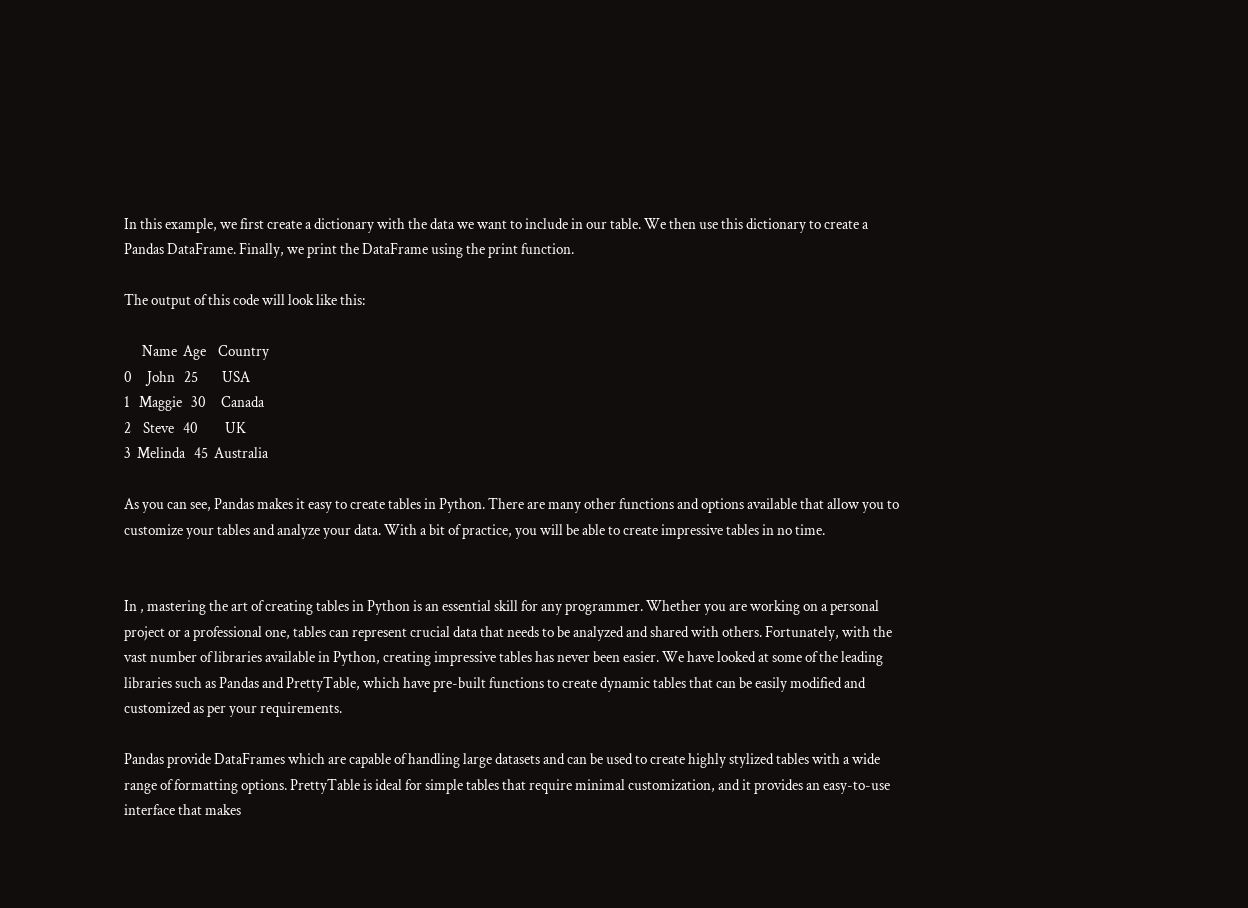In this example, we first create a dictionary with the data we want to include in our table. We then use this dictionary to create a Pandas DataFrame. Finally, we print the DataFrame using the print function.

The output of this code will look like this:

      Name  Age    Country
0     John   25        USA
1   Maggie   30     Canada
2    Steve   40         UK
3  Melinda   45  Australia

As you can see, Pandas makes it easy to create tables in Python. There are many other functions and options available that allow you to customize your tables and analyze your data. With a bit of practice, you will be able to create impressive tables in no time.


In , mastering the art of creating tables in Python is an essential skill for any programmer. Whether you are working on a personal project or a professional one, tables can represent crucial data that needs to be analyzed and shared with others. Fortunately, with the vast number of libraries available in Python, creating impressive tables has never been easier. We have looked at some of the leading libraries such as Pandas and PrettyTable, which have pre-built functions to create dynamic tables that can be easily modified and customized as per your requirements.

Pandas provide DataFrames which are capable of handling large datasets and can be used to create highly stylized tables with a wide range of formatting options. PrettyTable is ideal for simple tables that require minimal customization, and it provides an easy-to-use interface that makes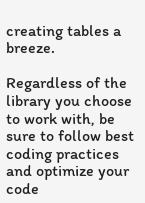creating tables a breeze.

Regardless of the library you choose to work with, be sure to follow best coding practices and optimize your code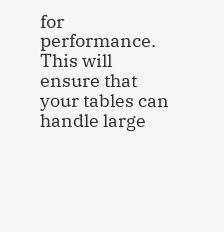for performance. This will ensure that your tables can handle large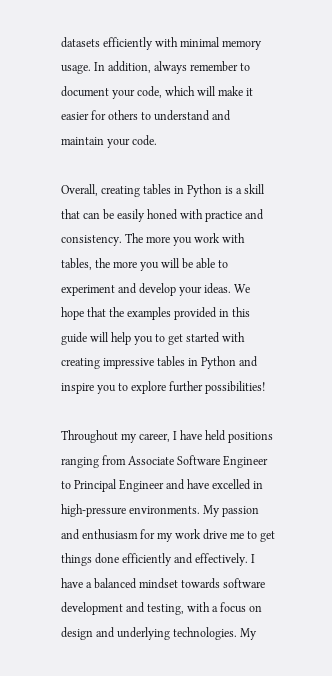datasets efficiently with minimal memory usage. In addition, always remember to document your code, which will make it easier for others to understand and maintain your code.

Overall, creating tables in Python is a skill that can be easily honed with practice and consistency. The more you work with tables, the more you will be able to experiment and develop your ideas. We hope that the examples provided in this guide will help you to get started with creating impressive tables in Python and inspire you to explore further possibilities!

Throughout my career, I have held positions ranging from Associate Software Engineer to Principal Engineer and have excelled in high-pressure environments. My passion and enthusiasm for my work drive me to get things done efficiently and effectively. I have a balanced mindset towards software development and testing, with a focus on design and underlying technologies. My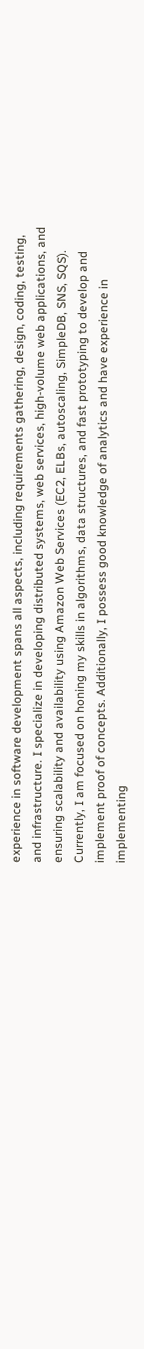experience in software development spans all aspects, including requirements gathering, design, coding, testing, and infrastructure. I specialize in developing distributed systems, web services, high-volume web applications, and ensuring scalability and availability using Amazon Web Services (EC2, ELBs, autoscaling, SimpleDB, SNS, SQS). Currently, I am focused on honing my skills in algorithms, data structures, and fast prototyping to develop and implement proof of concepts. Additionally, I possess good knowledge of analytics and have experience in implementing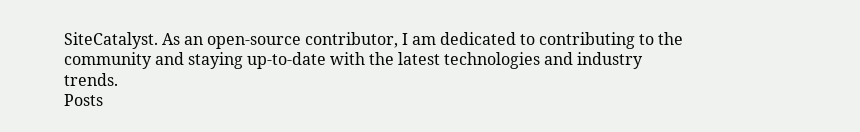SiteCatalyst. As an open-source contributor, I am dedicated to contributing to the community and staying up-to-date with the latest technologies and industry trends.
Posts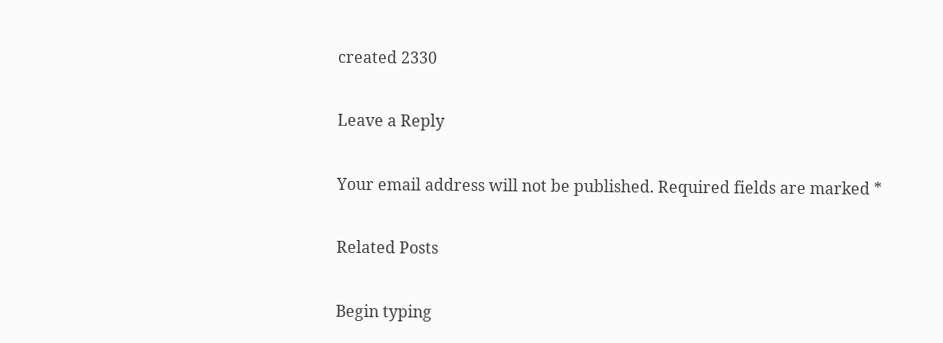created 2330

Leave a Reply

Your email address will not be published. Required fields are marked *

Related Posts

Begin typing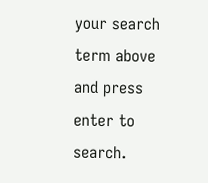your search term above and press enter to search.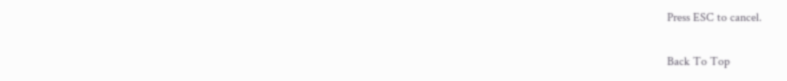Press ESC to cancel.

Back To Top